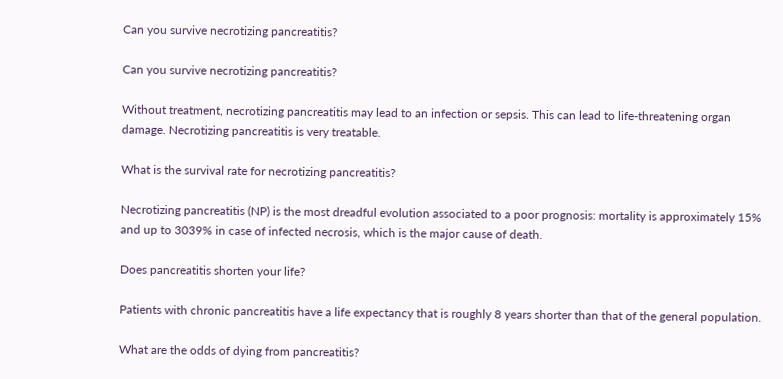Can you survive necrotizing pancreatitis?

Can you survive necrotizing pancreatitis?

Without treatment, necrotizing pancreatitis may lead to an infection or sepsis. This can lead to life-threatening organ damage. Necrotizing pancreatitis is very treatable.

What is the survival rate for necrotizing pancreatitis?

Necrotizing pancreatitis (NP) is the most dreadful evolution associated to a poor prognosis: mortality is approximately 15% and up to 3039% in case of infected necrosis, which is the major cause of death.

Does pancreatitis shorten your life?

Patients with chronic pancreatitis have a life expectancy that is roughly 8 years shorter than that of the general population.

What are the odds of dying from pancreatitis?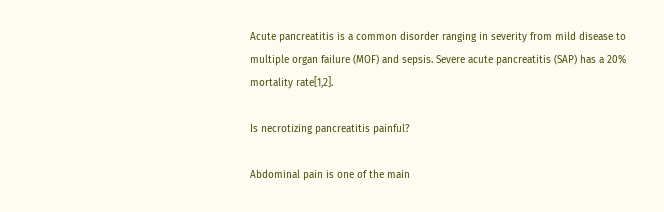Acute pancreatitis is a common disorder ranging in severity from mild disease to multiple organ failure (MOF) and sepsis. Severe acute pancreatitis (SAP) has a 20% mortality rate[1,2].

Is necrotizing pancreatitis painful?

Abdominal pain is one of the main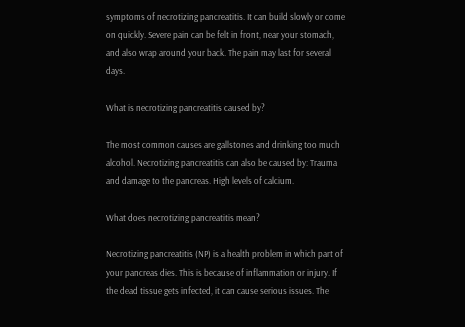symptoms of necrotizing pancreatitis. It can build slowly or come on quickly. Severe pain can be felt in front, near your stomach, and also wrap around your back. The pain may last for several days.

What is necrotizing pancreatitis caused by?

The most common causes are gallstones and drinking too much alcohol. Necrotizing pancreatitis can also be caused by: Trauma and damage to the pancreas. High levels of calcium.

What does necrotizing pancreatitis mean?

Necrotizing pancreatitis (NP) is a health problem in which part of your pancreas dies. This is because of inflammation or injury. If the dead tissue gets infected, it can cause serious issues. The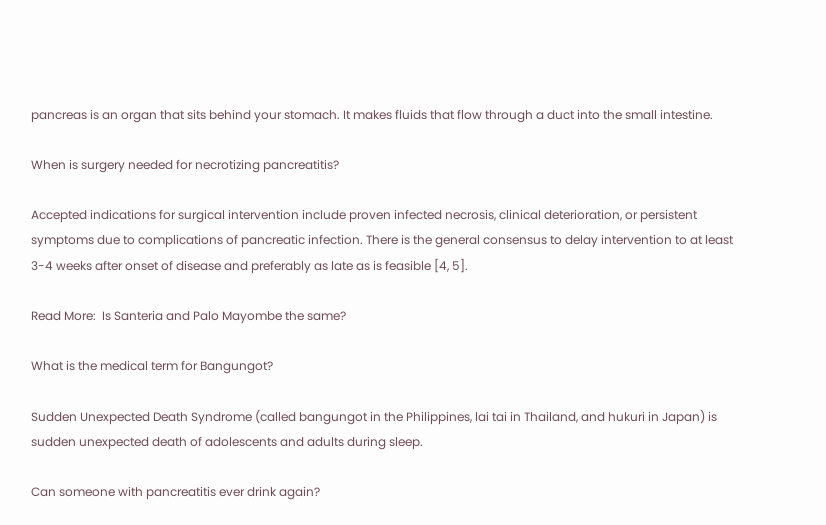pancreas is an organ that sits behind your stomach. It makes fluids that flow through a duct into the small intestine.

When is surgery needed for necrotizing pancreatitis?

Accepted indications for surgical intervention include proven infected necrosis, clinical deterioration, or persistent symptoms due to complications of pancreatic infection. There is the general consensus to delay intervention to at least 3-4 weeks after onset of disease and preferably as late as is feasible [4, 5].

Read More:  Is Santeria and Palo Mayombe the same?

What is the medical term for Bangungot?

Sudden Unexpected Death Syndrome (called bangungot in the Philippines, lai tai in Thailand, and hukuri in Japan) is sudden unexpected death of adolescents and adults during sleep.

Can someone with pancreatitis ever drink again?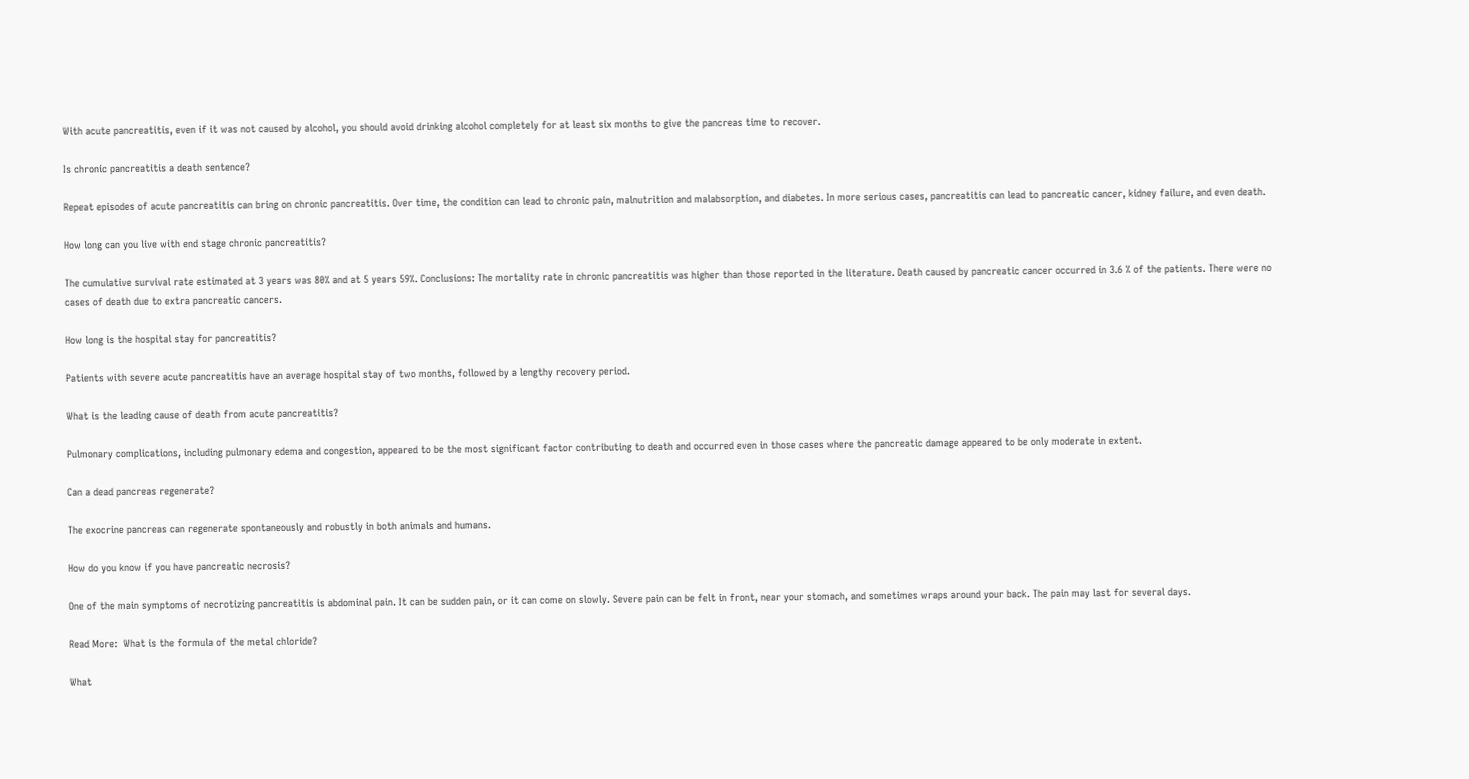With acute pancreatitis, even if it was not caused by alcohol, you should avoid drinking alcohol completely for at least six months to give the pancreas time to recover.

Is chronic pancreatitis a death sentence?

Repeat episodes of acute pancreatitis can bring on chronic pancreatitis. Over time, the condition can lead to chronic pain, malnutrition and malabsorption, and diabetes. In more serious cases, pancreatitis can lead to pancreatic cancer, kidney failure, and even death.

How long can you live with end stage chronic pancreatitis?

The cumulative survival rate estimated at 3 years was 80% and at 5 years 59%. Conclusions: The mortality rate in chronic pancreatitis was higher than those reported in the literature. Death caused by pancreatic cancer occurred in 3.6 % of the patients. There were no cases of death due to extra pancreatic cancers.

How long is the hospital stay for pancreatitis?

Patients with severe acute pancreatitis have an average hospital stay of two months, followed by a lengthy recovery period.

What is the leading cause of death from acute pancreatitis?

Pulmonary complications, including pulmonary edema and congestion, appeared to be the most significant factor contributing to death and occurred even in those cases where the pancreatic damage appeared to be only moderate in extent.

Can a dead pancreas regenerate?

The exocrine pancreas can regenerate spontaneously and robustly in both animals and humans.

How do you know if you have pancreatic necrosis?

One of the main symptoms of necrotizing pancreatitis is abdominal pain. It can be sudden pain, or it can come on slowly. Severe pain can be felt in front, near your stomach, and sometimes wraps around your back. The pain may last for several days.

Read More:  What is the formula of the metal chloride?

What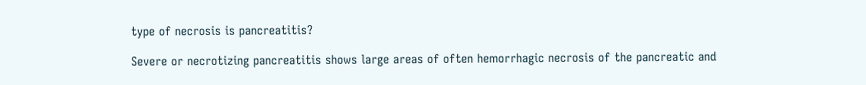type of necrosis is pancreatitis?

Severe or necrotizing pancreatitis shows large areas of often hemorrhagic necrosis of the pancreatic and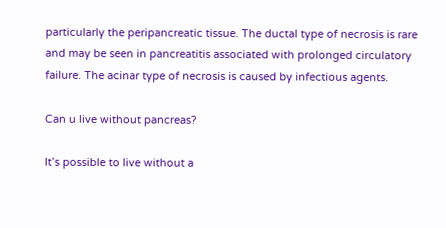particularly the peripancreatic tissue. The ductal type of necrosis is rare and may be seen in pancreatitis associated with prolonged circulatory failure. The acinar type of necrosis is caused by infectious agents.

Can u live without pancreas?

It’s possible to live without a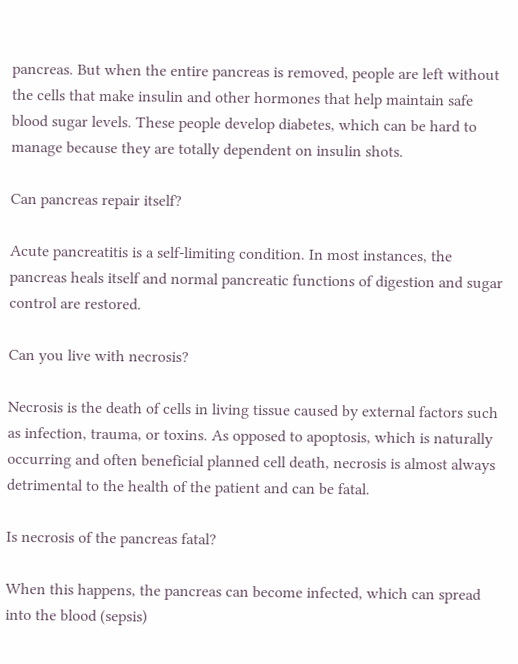pancreas. But when the entire pancreas is removed, people are left without the cells that make insulin and other hormones that help maintain safe blood sugar levels. These people develop diabetes, which can be hard to manage because they are totally dependent on insulin shots.

Can pancreas repair itself?

Acute pancreatitis is a self-limiting condition. In most instances, the pancreas heals itself and normal pancreatic functions of digestion and sugar control are restored.

Can you live with necrosis?

Necrosis is the death of cells in living tissue caused by external factors such as infection, trauma, or toxins. As opposed to apoptosis, which is naturally occurring and often beneficial planned cell death, necrosis is almost always detrimental to the health of the patient and can be fatal.

Is necrosis of the pancreas fatal?

When this happens, the pancreas can become infected, which can spread into the blood (sepsis)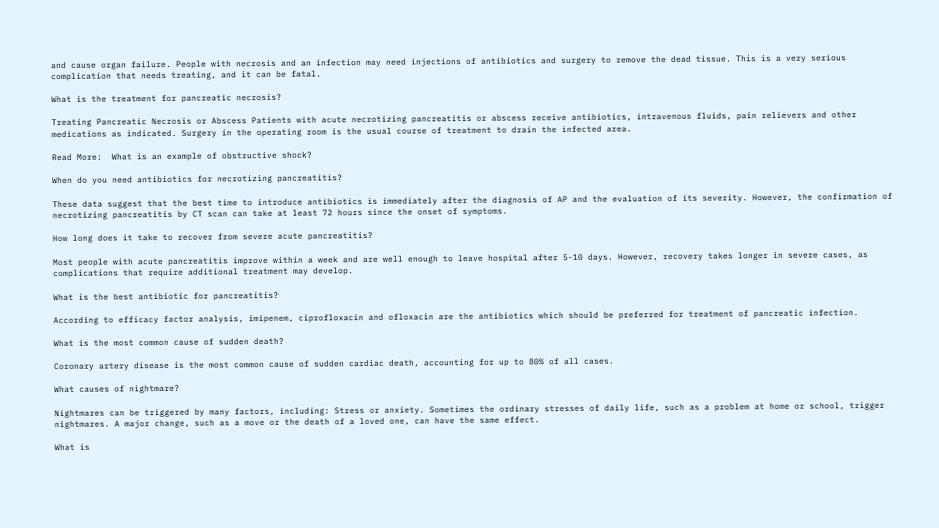and cause organ failure. People with necrosis and an infection may need injections of antibiotics and surgery to remove the dead tissue. This is a very serious complication that needs treating, and it can be fatal.

What is the treatment for pancreatic necrosis?

Treating Pancreatic Necrosis or Abscess Patients with acute necrotizing pancreatitis or abscess receive antibiotics, intravenous fluids, pain relievers and other medications as indicated. Surgery in the operating room is the usual course of treatment to drain the infected area.

Read More:  What is an example of obstructive shock?

When do you need antibiotics for necrotizing pancreatitis?

These data suggest that the best time to introduce antibiotics is immediately after the diagnosis of AP and the evaluation of its severity. However, the confirmation of necrotizing pancreatitis by CT scan can take at least 72 hours since the onset of symptoms.

How long does it take to recover from severe acute pancreatitis?

Most people with acute pancreatitis improve within a week and are well enough to leave hospital after 5-10 days. However, recovery takes longer in severe cases, as complications that require additional treatment may develop.

What is the best antibiotic for pancreatitis?

According to efficacy factor analysis, imipenem, ciprofloxacin and ofloxacin are the antibiotics which should be preferred for treatment of pancreatic infection.

What is the most common cause of sudden death?

Coronary artery disease is the most common cause of sudden cardiac death, accounting for up to 80% of all cases.

What causes of nightmare?

Nightmares can be triggered by many factors, including: Stress or anxiety. Sometimes the ordinary stresses of daily life, such as a problem at home or school, trigger nightmares. A major change, such as a move or the death of a loved one, can have the same effect.

What is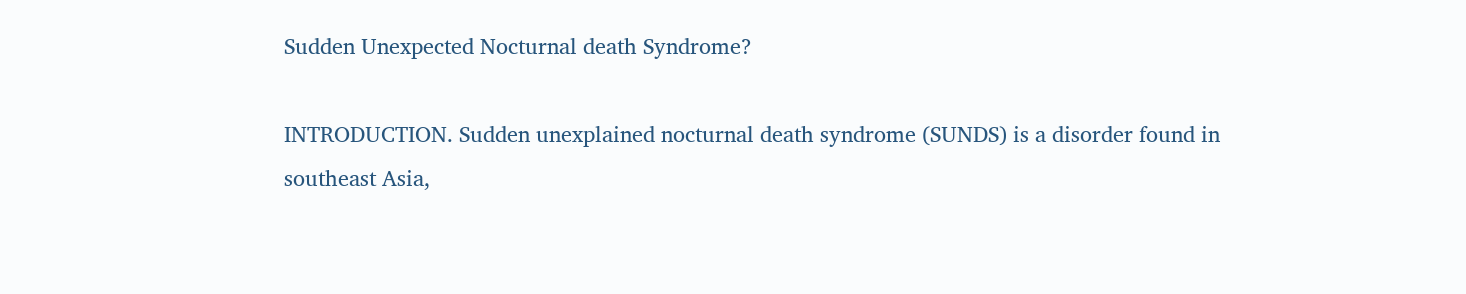Sudden Unexpected Nocturnal death Syndrome?

INTRODUCTION. Sudden unexplained nocturnal death syndrome (SUNDS) is a disorder found in southeast Asia,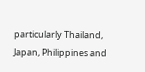particularly Thailand, Japan, Philippines and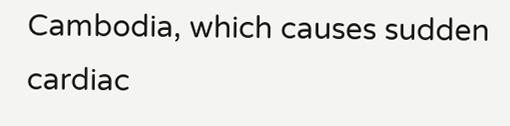Cambodia, which causes sudden cardiac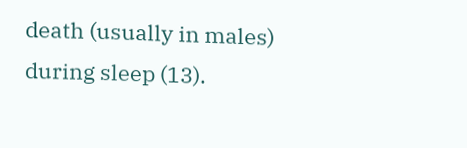death (usually in males) during sleep (13).